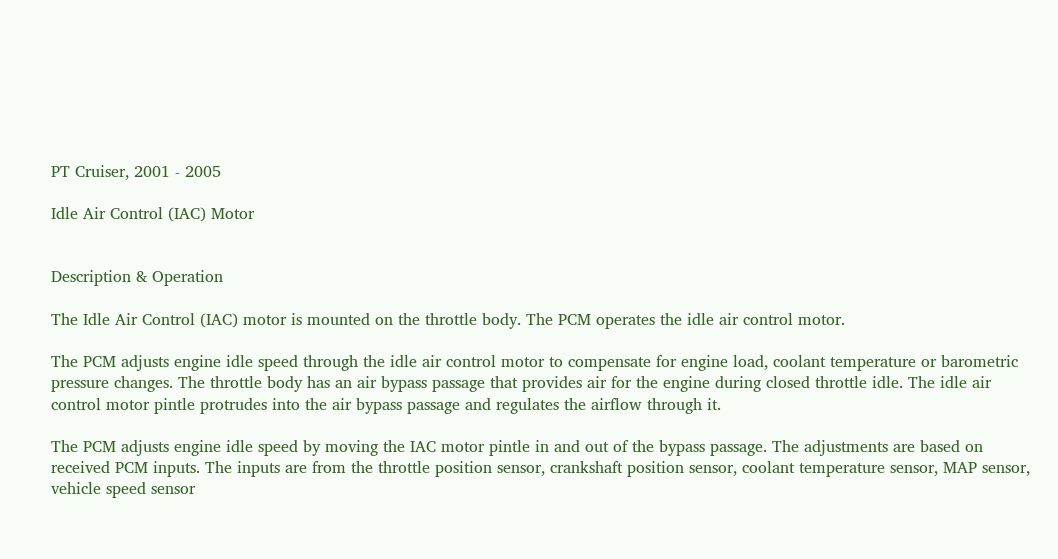PT Cruiser, 2001 - 2005

Idle Air Control (IAC) Motor


Description & Operation

The Idle Air Control (IAC) motor is mounted on the throttle body. The PCM operates the idle air control motor.

The PCM adjusts engine idle speed through the idle air control motor to compensate for engine load, coolant temperature or barometric pressure changes. The throttle body has an air bypass passage that provides air for the engine during closed throttle idle. The idle air control motor pintle protrudes into the air bypass passage and regulates the airflow through it.

The PCM adjusts engine idle speed by moving the IAC motor pintle in and out of the bypass passage. The adjustments are based on received PCM inputs. The inputs are from the throttle position sensor, crankshaft position sensor, coolant temperature sensor, MAP sensor, vehicle speed sensor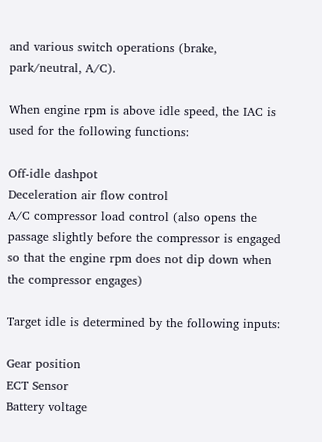and various switch operations (brake, park/neutral, A/C).

When engine rpm is above idle speed, the IAC is used for the following functions:

Off-idle dashpot
Deceleration air flow control
A/C compressor load control (also opens the passage slightly before the compressor is engaged so that the engine rpm does not dip down when the compressor engages)

Target idle is determined by the following inputs:

Gear position
ECT Sensor
Battery voltage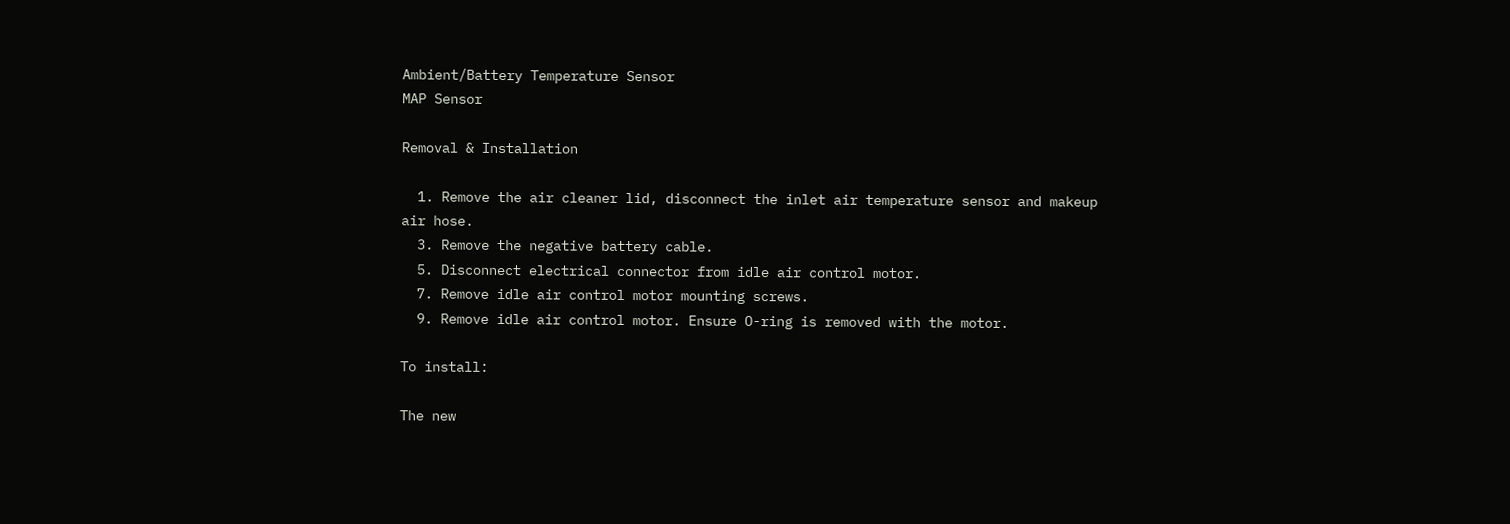Ambient/Battery Temperature Sensor
MAP Sensor

Removal & Installation

  1. Remove the air cleaner lid, disconnect the inlet air temperature sensor and makeup air hose.
  3. Remove the negative battery cable.
  5. Disconnect electrical connector from idle air control motor.
  7. Remove idle air control motor mounting screws.
  9. Remove idle air control motor. Ensure O-ring is removed with the motor.

To install:

The new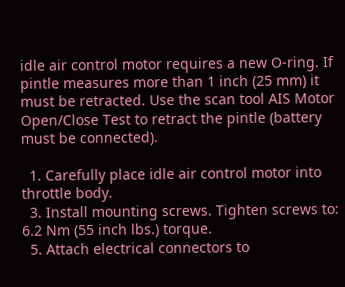idle air control motor requires a new O-ring. If pintle measures more than 1 inch (25 mm) it must be retracted. Use the scan tool AIS Motor Open/Close Test to retract the pintle (battery must be connected).

  1. Carefully place idle air control motor into throttle body.
  3. Install mounting screws. Tighten screws to: 6.2 Nm (55 inch lbs.) torque.
  5. Attach electrical connectors to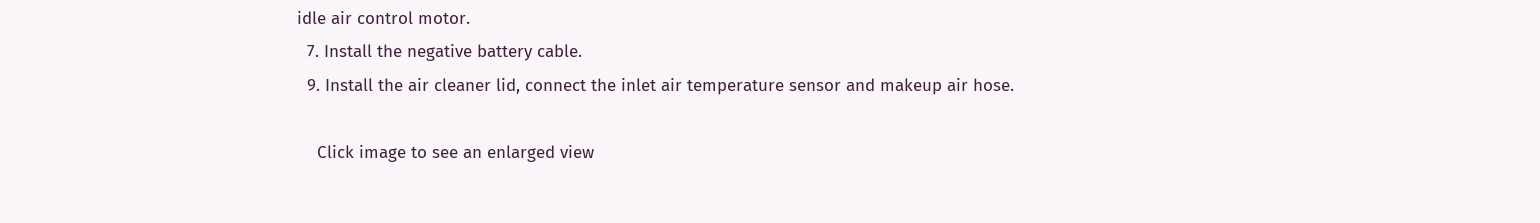idle air control motor.
  7. Install the negative battery cable.
  9. Install the air cleaner lid, connect the inlet air temperature sensor and makeup air hose.

    Click image to see an enlarged view